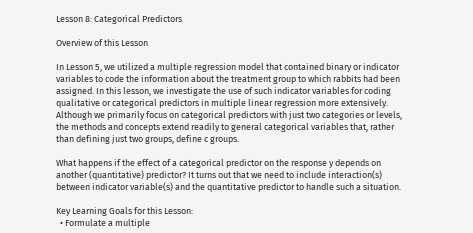Lesson 8: Categorical Predictors

Overview of this Lesson

In Lesson 5, we utilized a multiple regression model that contained binary or indicator variables to code the information about the treatment group to which rabbits had been assigned. In this lesson, we investigate the use of such indicator variables for coding qualitative or categorical predictors in multiple linear regression more extensively. Although we primarily focus on categorical predictors with just two categories or levels, the methods and concepts extend readily to general categorical variables that, rather than defining just two groups, define c groups.

What happens if the effect of a categorical predictor on the response y depends on another (quantitative) predictor? It turns out that we need to include interaction(s) between indicator variable(s) and the quantitative predictor to handle such a situation.

Key Learning Goals for this Lesson:
  • Formulate a multiple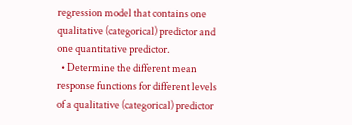regression model that contains one qualitative (categorical) predictor and one quantitative predictor.
  • Determine the different mean response functions for different levels of a qualitative (categorical) predictor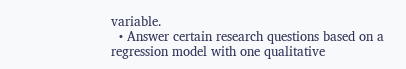variable.
  • Answer certain research questions based on a regression model with one qualitative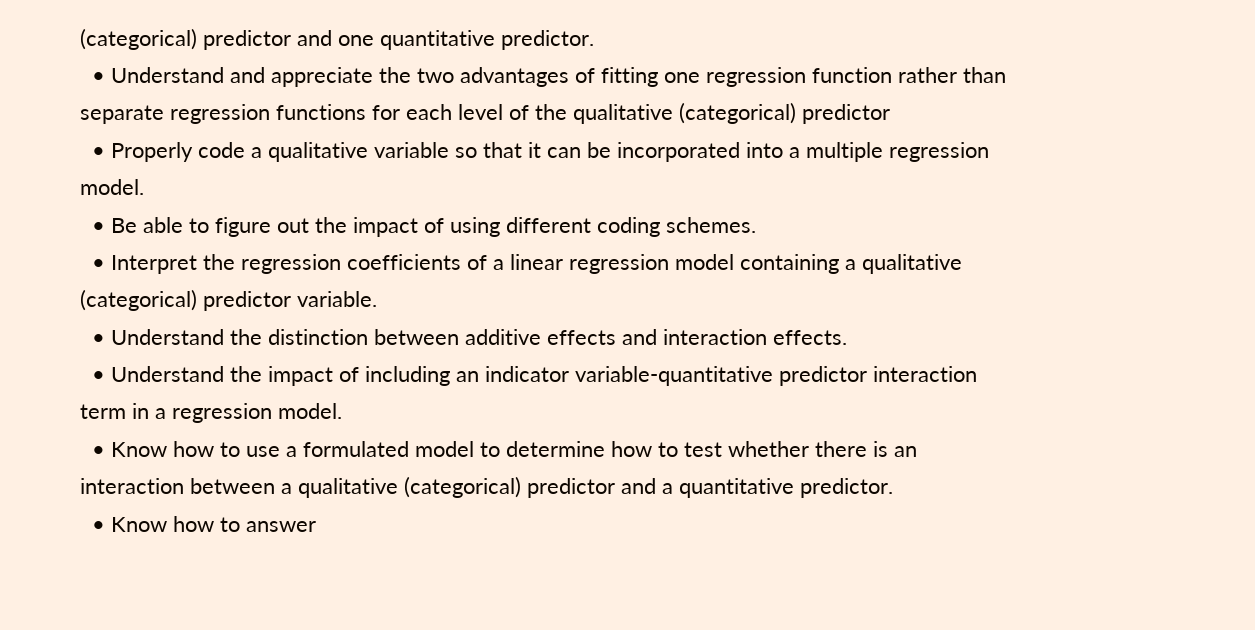(categorical) predictor and one quantitative predictor.
  • Understand and appreciate the two advantages of fitting one regression function rather than separate regression functions for each level of the qualitative (categorical) predictor
  • Properly code a qualitative variable so that it can be incorporated into a multiple regression model.
  • Be able to figure out the impact of using different coding schemes.
  • Interpret the regression coefficients of a linear regression model containing a qualitative (categorical) predictor variable.
  • Understand the distinction between additive effects and interaction effects.
  • Understand the impact of including an indicator variable-quantitative predictor interaction term in a regression model.
  • Know how to use a formulated model to determine how to test whether there is an interaction between a qualitative (categorical) predictor and a quantitative predictor.
  • Know how to answer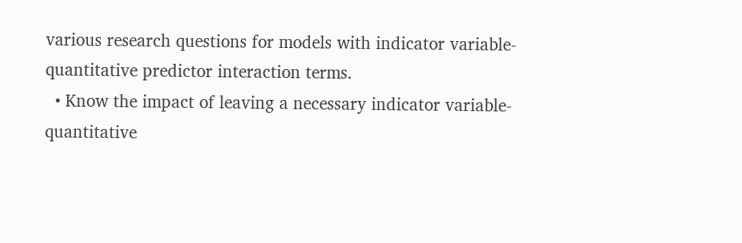various research questions for models with indicator variable-quantitative predictor interaction terms.
  • Know the impact of leaving a necessary indicator variable-quantitative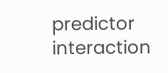predictor interaction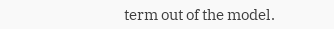term out of the model.